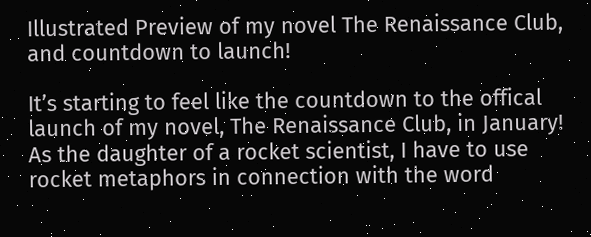Illustrated Preview of my novel The Renaissance Club, and countdown to launch!

It’s starting to feel like the countdown to the offical launch of my novel, The Renaissance Club, in January! As the daughter of a rocket scientist, I have to use rocket metaphors in connection with the word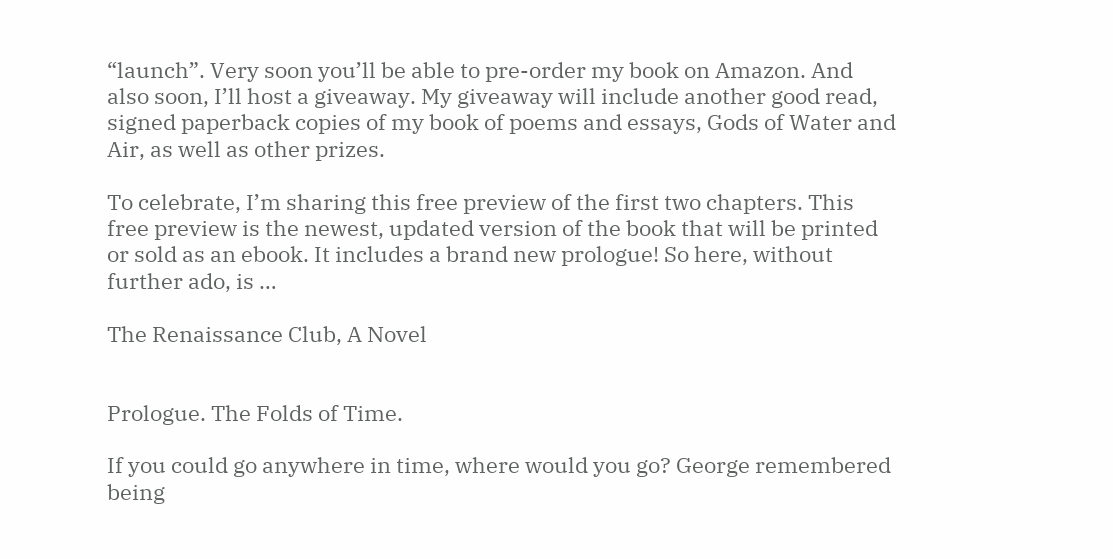“launch”. Very soon you’ll be able to pre-order my book on Amazon. And also soon, I’ll host a giveaway. My giveaway will include another good read, signed paperback copies of my book of poems and essays, Gods of Water and Air, as well as other prizes.

To celebrate, I’m sharing this free preview of the first two chapters. This free preview is the newest, updated version of the book that will be printed or sold as an ebook. It includes a brand new prologue! So here, without further ado, is …

The Renaissance Club, A Novel


Prologue. The Folds of Time.

If you could go anywhere in time, where would you go? George remembered being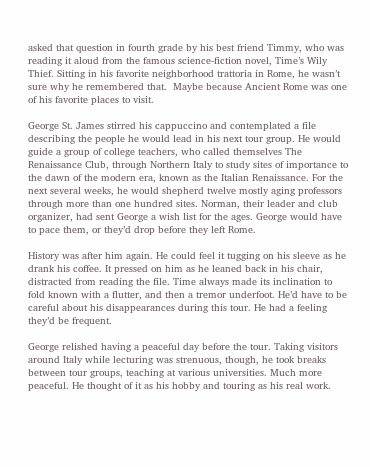asked that question in fourth grade by his best friend Timmy, who was reading it aloud from the famous science-fiction novel, Time’s Wily Thief. Sitting in his favorite neighborhood trattoria in Rome, he wasn’t sure why he remembered that.  Maybe because Ancient Rome was one of his favorite places to visit.

George St. James stirred his cappuccino and contemplated a file describing the people he would lead in his next tour group. He would guide a group of college teachers, who called themselves The Renaissance Club, through Northern Italy to study sites of importance to the dawn of the modern era, known as the Italian Renaissance. For the next several weeks, he would shepherd twelve mostly aging professors through more than one hundred sites. Norman, their leader and club organizer, had sent George a wish list for the ages. George would have to pace them, or they’d drop before they left Rome.

History was after him again. He could feel it tugging on his sleeve as he drank his coffee. It pressed on him as he leaned back in his chair, distracted from reading the file. Time always made its inclination to fold known with a flutter, and then a tremor underfoot. He’d have to be careful about his disappearances during this tour. He had a feeling they’d be frequent.

George relished having a peaceful day before the tour. Taking visitors around Italy while lecturing was strenuous, though, he took breaks between tour groups, teaching at various universities. Much more peaceful. He thought of it as his hobby and touring as his real work.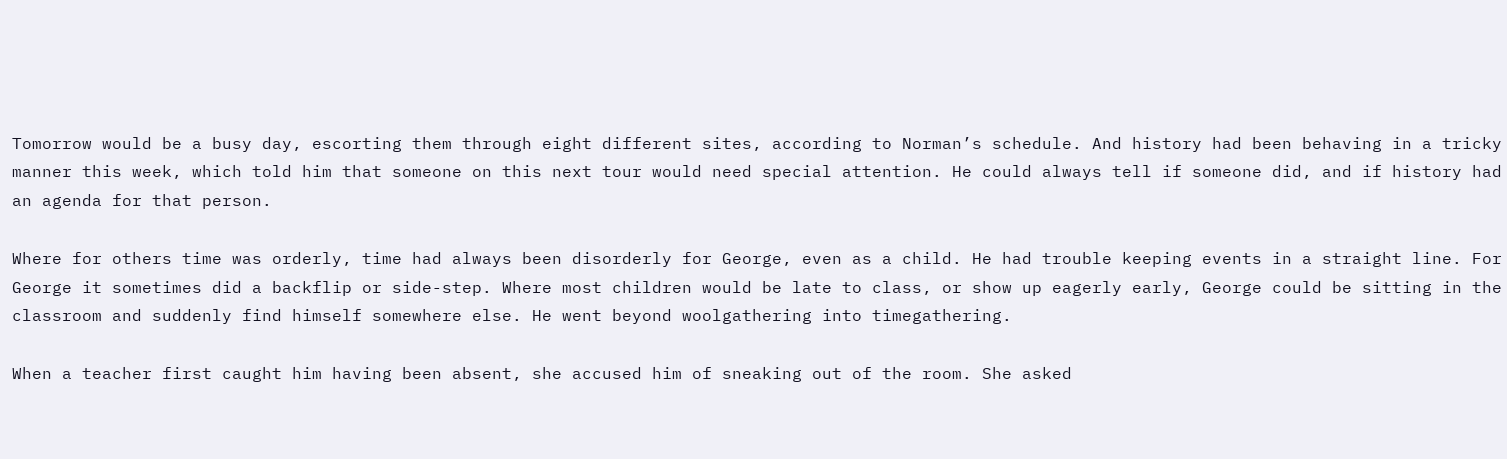Tomorrow would be a busy day, escorting them through eight different sites, according to Norman’s schedule. And history had been behaving in a tricky manner this week, which told him that someone on this next tour would need special attention. He could always tell if someone did, and if history had an agenda for that person.

Where for others time was orderly, time had always been disorderly for George, even as a child. He had trouble keeping events in a straight line. For George it sometimes did a backflip or side-step. Where most children would be late to class, or show up eagerly early, George could be sitting in the classroom and suddenly find himself somewhere else. He went beyond woolgathering into timegathering.

When a teacher first caught him having been absent, she accused him of sneaking out of the room. She asked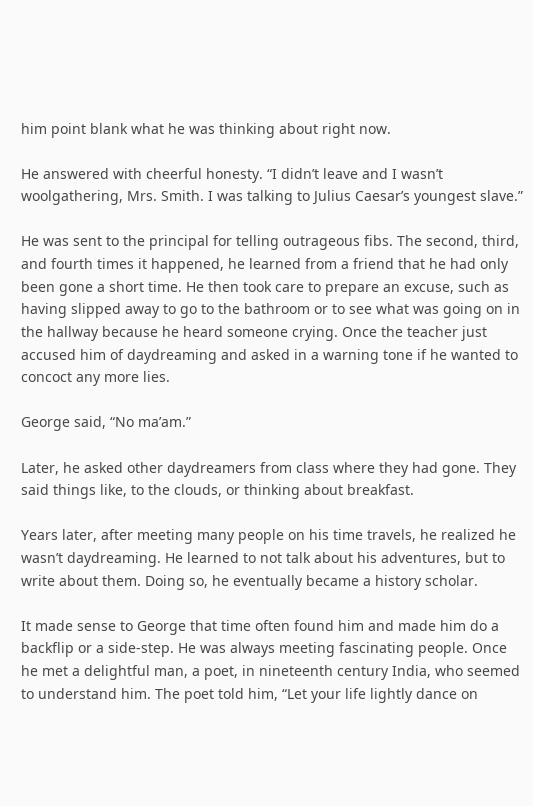him point blank what he was thinking about right now.

He answered with cheerful honesty. “I didn’t leave and I wasn’t woolgathering, Mrs. Smith. I was talking to Julius Caesar’s youngest slave.”

He was sent to the principal for telling outrageous fibs. The second, third, and fourth times it happened, he learned from a friend that he had only been gone a short time. He then took care to prepare an excuse, such as having slipped away to go to the bathroom or to see what was going on in the hallway because he heard someone crying. Once the teacher just accused him of daydreaming and asked in a warning tone if he wanted to concoct any more lies.

George said, “No ma’am.”

Later, he asked other daydreamers from class where they had gone. They said things like, to the clouds, or thinking about breakfast.

Years later, after meeting many people on his time travels, he realized he wasn’t daydreaming. He learned to not talk about his adventures, but to write about them. Doing so, he eventually became a history scholar.

It made sense to George that time often found him and made him do a backflip or a side-step. He was always meeting fascinating people. Once he met a delightful man, a poet, in nineteenth century India, who seemed to understand him. The poet told him, “Let your life lightly dance on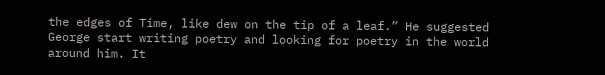the edges of Time, like dew on the tip of a leaf.” He suggested George start writing poetry and looking for poetry in the world around him. It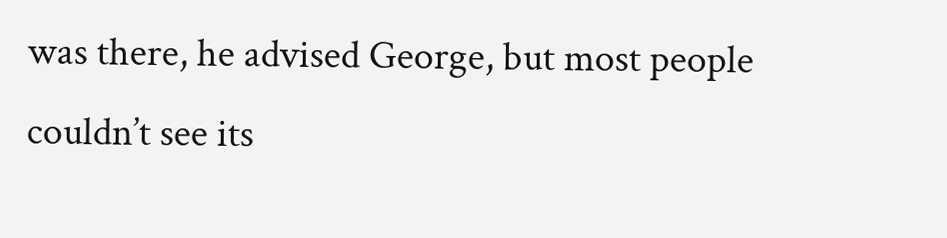was there, he advised George, but most people couldn’t see its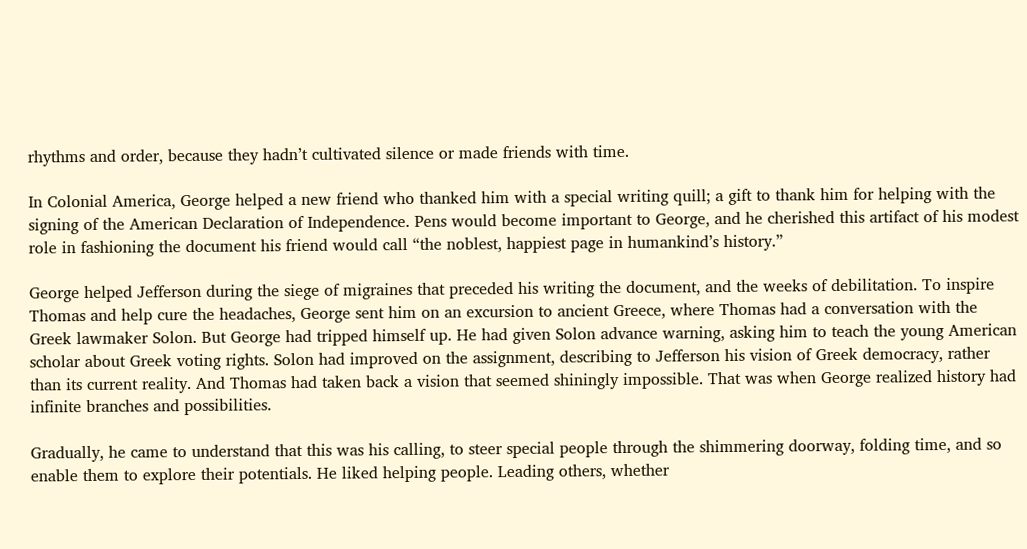rhythms and order, because they hadn’t cultivated silence or made friends with time.

In Colonial America, George helped a new friend who thanked him with a special writing quill; a gift to thank him for helping with the signing of the American Declaration of Independence. Pens would become important to George, and he cherished this artifact of his modest role in fashioning the document his friend would call “the noblest, happiest page in humankind’s history.”

George helped Jefferson during the siege of migraines that preceded his writing the document, and the weeks of debilitation. To inspire Thomas and help cure the headaches, George sent him on an excursion to ancient Greece, where Thomas had a conversation with the Greek lawmaker Solon. But George had tripped himself up. He had given Solon advance warning, asking him to teach the young American scholar about Greek voting rights. Solon had improved on the assignment, describing to Jefferson his vision of Greek democracy, rather than its current reality. And Thomas had taken back a vision that seemed shiningly impossible. That was when George realized history had infinite branches and possibilities.

Gradually, he came to understand that this was his calling, to steer special people through the shimmering doorway, folding time, and so enable them to explore their potentials. He liked helping people. Leading others, whether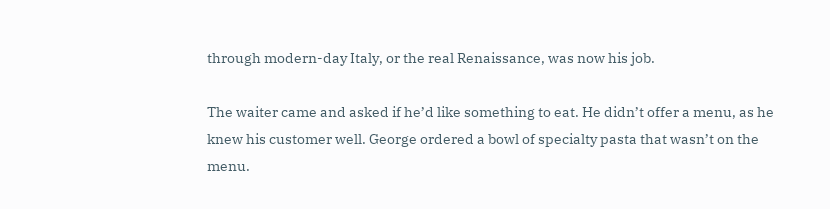through modern-day Italy, or the real Renaissance, was now his job.

The waiter came and asked if he’d like something to eat. He didn’t offer a menu, as he knew his customer well. George ordered a bowl of specialty pasta that wasn’t on the menu.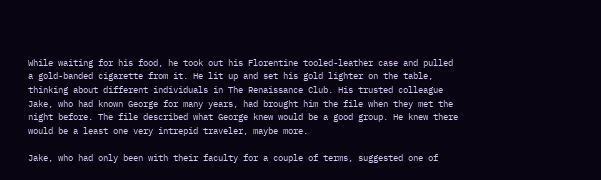While waiting for his food, he took out his Florentine tooled-leather case and pulled a gold-banded cigarette from it. He lit up and set his gold lighter on the table, thinking about different individuals in The Renaissance Club. His trusted colleague Jake, who had known George for many years, had brought him the file when they met the night before. The file described what George knew would be a good group. He knew there would be a least one very intrepid traveler, maybe more.

Jake, who had only been with their faculty for a couple of terms, suggested one of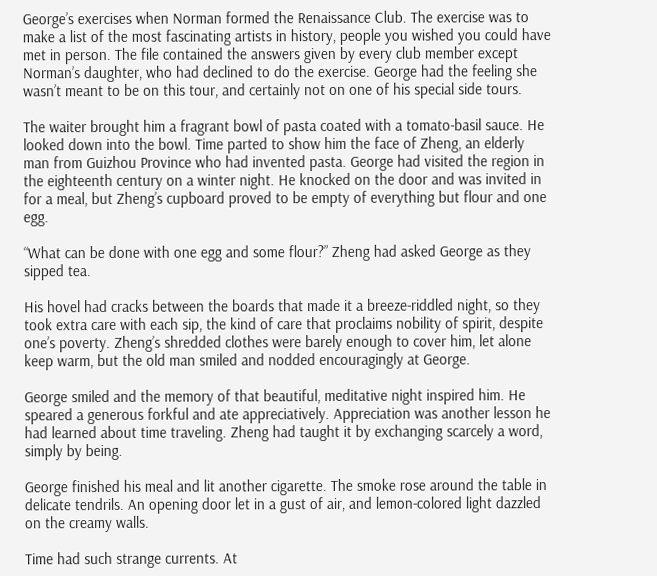George’s exercises when Norman formed the Renaissance Club. The exercise was to make a list of the most fascinating artists in history, people you wished you could have met in person. The file contained the answers given by every club member except Norman’s daughter, who had declined to do the exercise. George had the feeling she wasn’t meant to be on this tour, and certainly not on one of his special side tours.

The waiter brought him a fragrant bowl of pasta coated with a tomato-basil sauce. He looked down into the bowl. Time parted to show him the face of Zheng, an elderly man from Guizhou Province who had invented pasta. George had visited the region in the eighteenth century on a winter night. He knocked on the door and was invited in for a meal, but Zheng’s cupboard proved to be empty of everything but flour and one egg.

“What can be done with one egg and some flour?” Zheng had asked George as they sipped tea.

His hovel had cracks between the boards that made it a breeze-riddled night, so they took extra care with each sip, the kind of care that proclaims nobility of spirit, despite one’s poverty. Zheng’s shredded clothes were barely enough to cover him, let alone keep warm, but the old man smiled and nodded encouragingly at George.

George smiled and the memory of that beautiful, meditative night inspired him. He speared a generous forkful and ate appreciatively. Appreciation was another lesson he had learned about time traveling. Zheng had taught it by exchanging scarcely a word, simply by being.

George finished his meal and lit another cigarette. The smoke rose around the table in delicate tendrils. An opening door let in a gust of air, and lemon-colored light dazzled on the creamy walls.

Time had such strange currents. At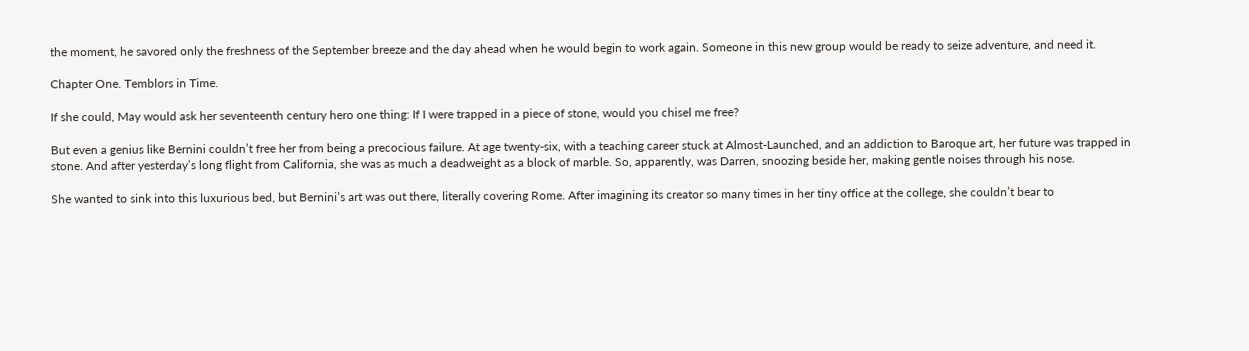the moment, he savored only the freshness of the September breeze and the day ahead when he would begin to work again. Someone in this new group would be ready to seize adventure, and need it.

Chapter One. Temblors in Time.

If she could, May would ask her seventeenth century hero one thing: If I were trapped in a piece of stone, would you chisel me free?

But even a genius like Bernini couldn’t free her from being a precocious failure. At age twenty-six, with a teaching career stuck at Almost-Launched, and an addiction to Baroque art, her future was trapped in stone. And after yesterday’s long flight from California, she was as much a deadweight as a block of marble. So, apparently, was Darren, snoozing beside her, making gentle noises through his nose.

She wanted to sink into this luxurious bed, but Bernini’s art was out there, literally covering Rome. After imagining its creator so many times in her tiny office at the college, she couldn’t bear to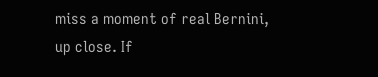miss a moment of real Bernini, up close. If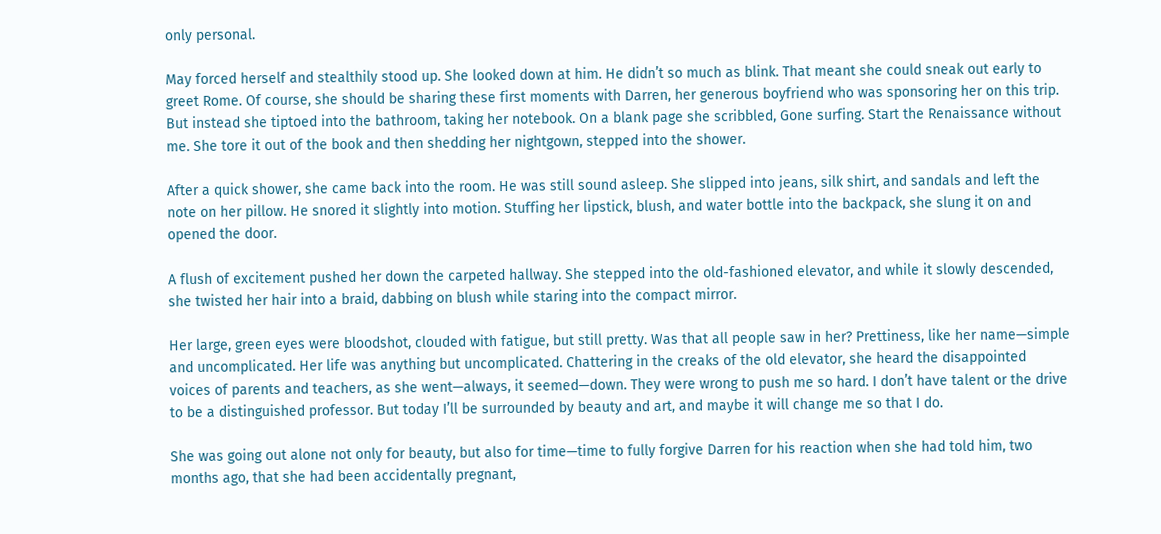only personal.

May forced herself and stealthily stood up. She looked down at him. He didn’t so much as blink. That meant she could sneak out early to greet Rome. Of course, she should be sharing these first moments with Darren, her generous boyfriend who was sponsoring her on this trip. But instead she tiptoed into the bathroom, taking her notebook. On a blank page she scribbled, Gone surfing. Start the Renaissance without me. She tore it out of the book and then shedding her nightgown, stepped into the shower.

After a quick shower, she came back into the room. He was still sound asleep. She slipped into jeans, silk shirt, and sandals and left the note on her pillow. He snored it slightly into motion. Stuffing her lipstick, blush, and water bottle into the backpack, she slung it on and opened the door.

A flush of excitement pushed her down the carpeted hallway. She stepped into the old-fashioned elevator, and while it slowly descended, she twisted her hair into a braid, dabbing on blush while staring into the compact mirror.

Her large, green eyes were bloodshot, clouded with fatigue, but still pretty. Was that all people saw in her? Prettiness, like her name—simple and uncomplicated. Her life was anything but uncomplicated. Chattering in the creaks of the old elevator, she heard the disappointed voices of parents and teachers, as she went—always, it seemed—down. They were wrong to push me so hard. I don’t have talent or the drive to be a distinguished professor. But today I’ll be surrounded by beauty and art, and maybe it will change me so that I do.

She was going out alone not only for beauty, but also for time—time to fully forgive Darren for his reaction when she had told him, two months ago, that she had been accidentally pregnant,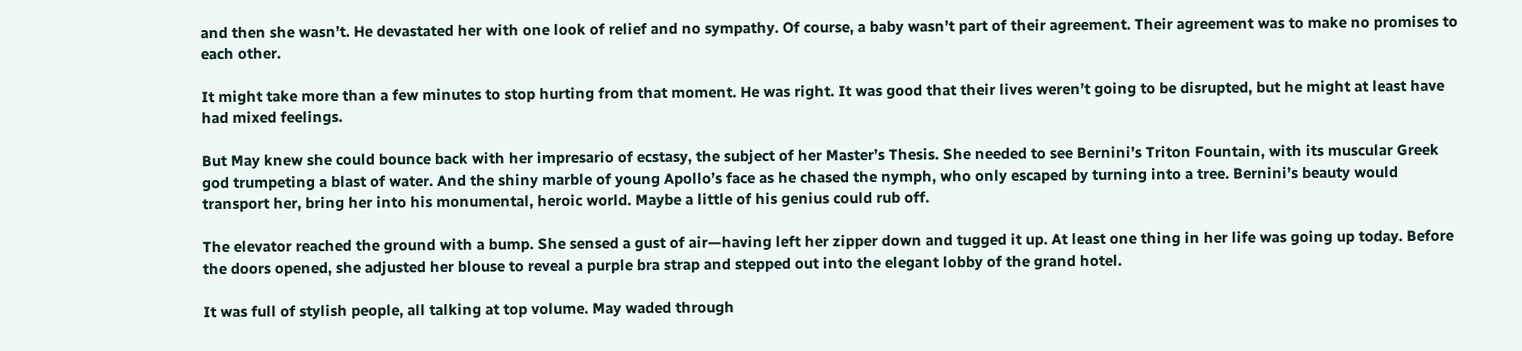and then she wasn’t. He devastated her with one look of relief and no sympathy. Of course, a baby wasn’t part of their agreement. Their agreement was to make no promises to each other.

It might take more than a few minutes to stop hurting from that moment. He was right. It was good that their lives weren’t going to be disrupted, but he might at least have had mixed feelings.

But May knew she could bounce back with her impresario of ecstasy, the subject of her Master’s Thesis. She needed to see Bernini’s Triton Fountain, with its muscular Greek god trumpeting a blast of water. And the shiny marble of young Apollo’s face as he chased the nymph, who only escaped by turning into a tree. Bernini’s beauty would transport her, bring her into his monumental, heroic world. Maybe a little of his genius could rub off.

The elevator reached the ground with a bump. She sensed a gust of air—having left her zipper down and tugged it up. At least one thing in her life was going up today. Before the doors opened, she adjusted her blouse to reveal a purple bra strap and stepped out into the elegant lobby of the grand hotel.

It was full of stylish people, all talking at top volume. May waded through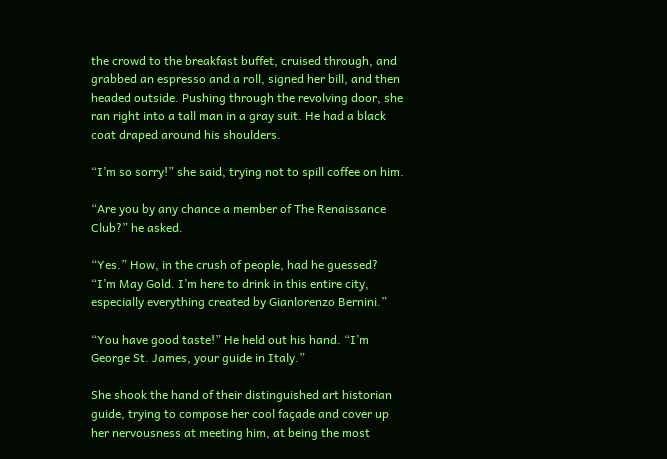the crowd to the breakfast buffet, cruised through, and grabbed an espresso and a roll, signed her bill, and then headed outside. Pushing through the revolving door, she ran right into a tall man in a gray suit. He had a black coat draped around his shoulders.

“I’m so sorry!” she said, trying not to spill coffee on him.

“Are you by any chance a member of The Renaissance Club?” he asked.

“Yes.” How, in the crush of people, had he guessed? “I’m May Gold. I’m here to drink in this entire city, especially everything created by Gianlorenzo Bernini.”

“You have good taste!” He held out his hand. “I’m George St. James, your guide in Italy.”

She shook the hand of their distinguished art historian guide, trying to compose her cool façade and cover up her nervousness at meeting him, at being the most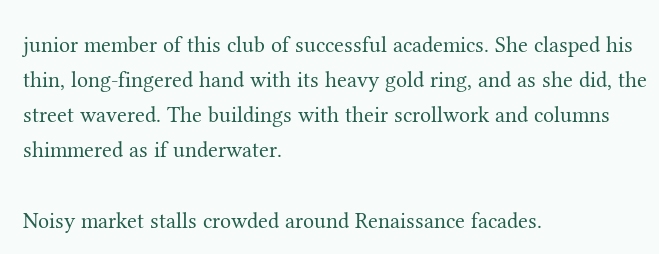junior member of this club of successful academics. She clasped his thin, long-fingered hand with its heavy gold ring, and as she did, the street wavered. The buildings with their scrollwork and columns shimmered as if underwater.

Noisy market stalls crowded around Renaissance facades.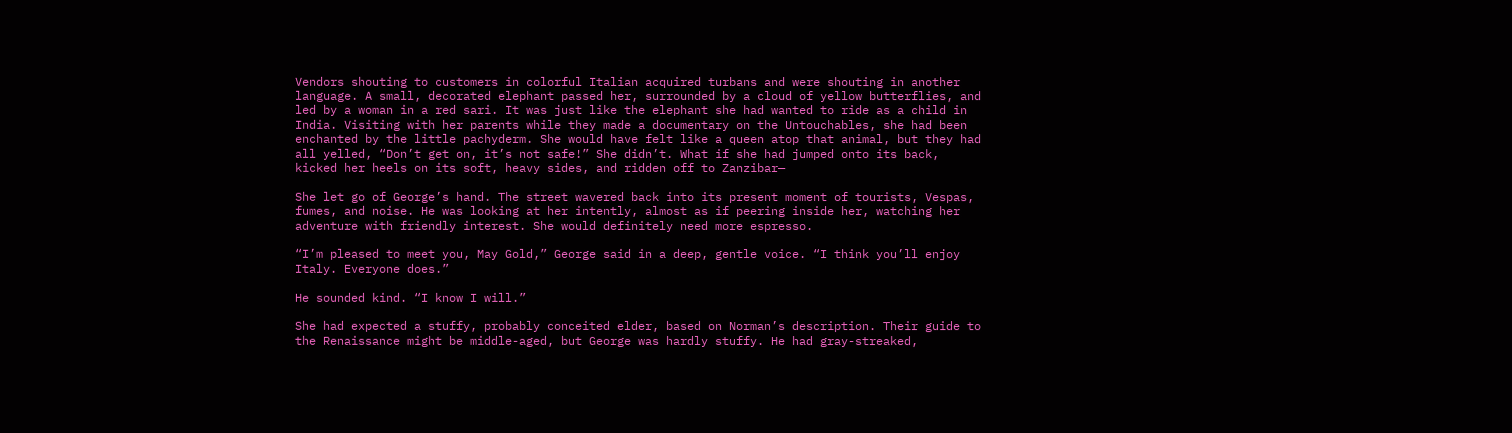Vendors shouting to customers in colorful Italian acquired turbans and were shouting in another language. A small, decorated elephant passed her, surrounded by a cloud of yellow butterflies, and led by a woman in a red sari. It was just like the elephant she had wanted to ride as a child in India. Visiting with her parents while they made a documentary on the Untouchables, she had been enchanted by the little pachyderm. She would have felt like a queen atop that animal, but they had all yelled, “Don’t get on, it’s not safe!” She didn’t. What if she had jumped onto its back, kicked her heels on its soft, heavy sides, and ridden off to Zanzibar—

She let go of George’s hand. The street wavered back into its present moment of tourists, Vespas, fumes, and noise. He was looking at her intently, almost as if peering inside her, watching her adventure with friendly interest. She would definitely need more espresso.

“I’m pleased to meet you, May Gold,” George said in a deep, gentle voice. “I think you’ll enjoy Italy. Everyone does.”

He sounded kind. “I know I will.”

She had expected a stuffy, probably conceited elder, based on Norman’s description. Their guide to the Renaissance might be middle-aged, but George was hardly stuffy. He had gray-streaked,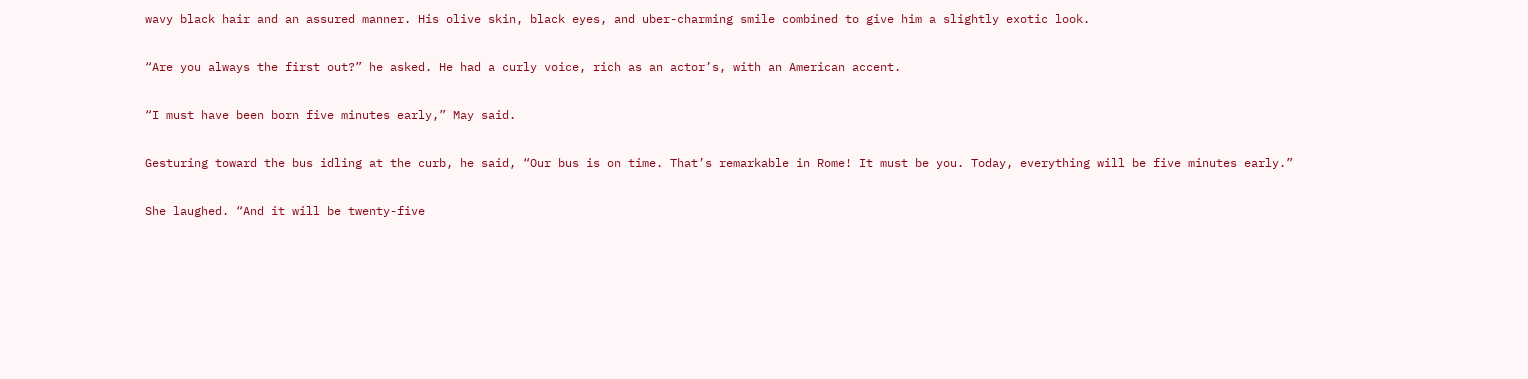wavy black hair and an assured manner. His olive skin, black eyes, and uber-charming smile combined to give him a slightly exotic look.

“Are you always the first out?” he asked. He had a curly voice, rich as an actor’s, with an American accent.

“I must have been born five minutes early,” May said.

Gesturing toward the bus idling at the curb, he said, “Our bus is on time. That’s remarkable in Rome! It must be you. Today, everything will be five minutes early.”

She laughed. “And it will be twenty-five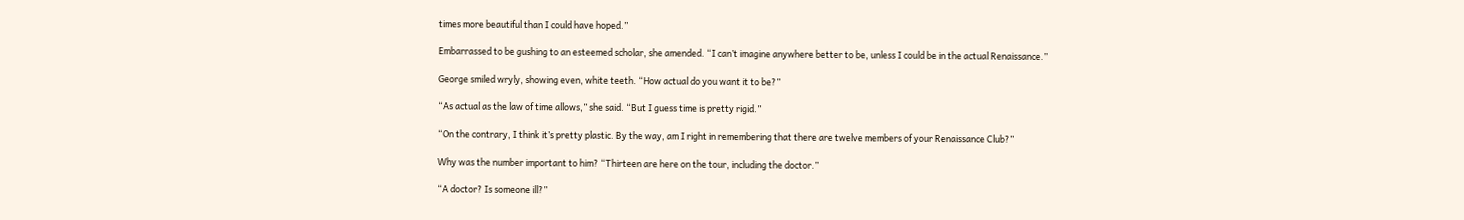times more beautiful than I could have hoped.”

Embarrassed to be gushing to an esteemed scholar, she amended. “I can’t imagine anywhere better to be, unless I could be in the actual Renaissance.”

George smiled wryly, showing even, white teeth. “How actual do you want it to be?”

“As actual as the law of time allows,” she said. “But I guess time is pretty rigid.”

“On the contrary, I think it’s pretty plastic. By the way, am I right in remembering that there are twelve members of your Renaissance Club?”

Why was the number important to him? “Thirteen are here on the tour, including the doctor.”

“A doctor? Is someone ill?”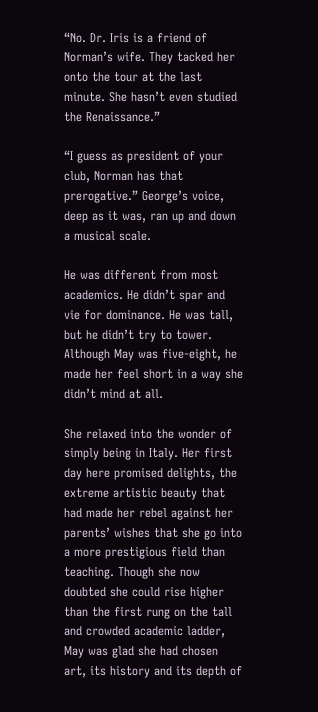“No. Dr. Iris is a friend of Norman’s wife. They tacked her onto the tour at the last minute. She hasn’t even studied the Renaissance.”

“I guess as president of your club, Norman has that prerogative.” George’s voice, deep as it was, ran up and down a musical scale.

He was different from most academics. He didn’t spar and vie for dominance. He was tall, but he didn’t try to tower. Although May was five-eight, he made her feel short in a way she didn’t mind at all.

She relaxed into the wonder of simply being in Italy. Her first day here promised delights, the extreme artistic beauty that had made her rebel against her parents’ wishes that she go into a more prestigious field than teaching. Though she now doubted she could rise higher than the first rung on the tall and crowded academic ladder, May was glad she had chosen art, its history and its depth of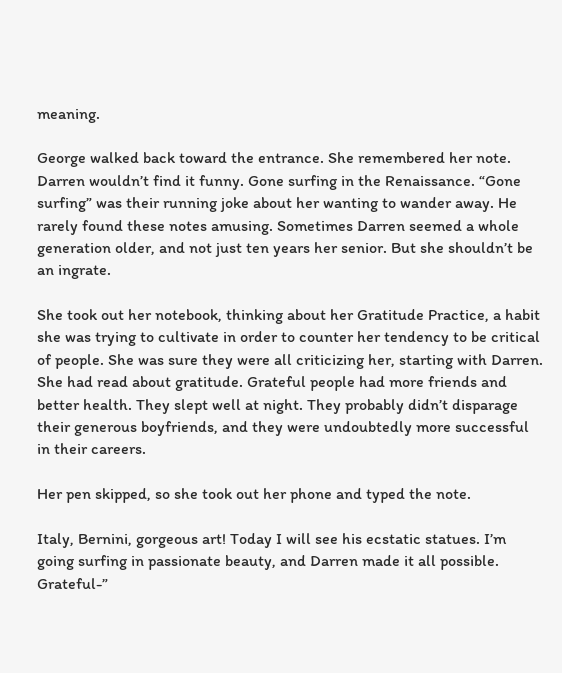meaning.

George walked back toward the entrance. She remembered her note. Darren wouldn’t find it funny. Gone surfing in the Renaissance. “Gone surfing” was their running joke about her wanting to wander away. He rarely found these notes amusing. Sometimes Darren seemed a whole generation older, and not just ten years her senior. But she shouldn’t be an ingrate.

She took out her notebook, thinking about her Gratitude Practice, a habit she was trying to cultivate in order to counter her tendency to be critical of people. She was sure they were all criticizing her, starting with Darren. She had read about gratitude. Grateful people had more friends and better health. They slept well at night. They probably didn’t disparage their generous boyfriends, and they were undoubtedly more successful in their careers.

Her pen skipped, so she took out her phone and typed the note.

Italy, Bernini, gorgeous art! Today I will see his ecstatic statues. I’m going surfing in passionate beauty, and Darren made it all possible. Grateful-”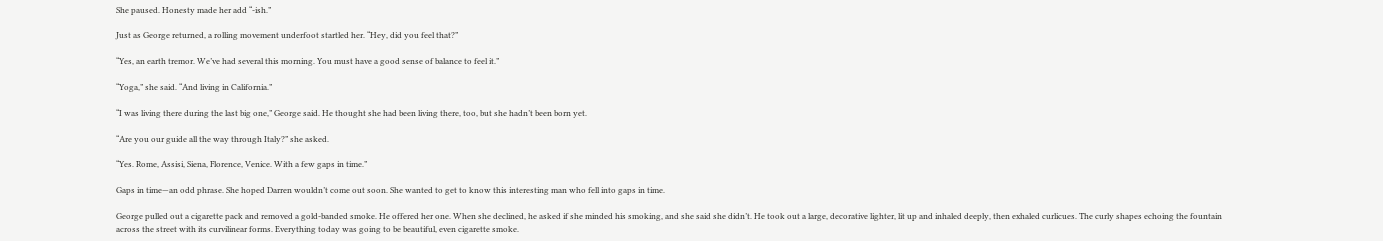She paused. Honesty made her add “-ish.”

Just as George returned, a rolling movement underfoot startled her. “Hey, did you feel that?”

“Yes, an earth tremor. We’ve had several this morning. You must have a good sense of balance to feel it.”

“Yoga,” she said. “And living in California.”

“I was living there during the last big one,” George said. He thought she had been living there, too, but she hadn’t been born yet.

“Are you our guide all the way through Italy?” she asked.

“Yes. Rome, Assisi, Siena, Florence, Venice. With a few gaps in time.”

Gaps in time—an odd phrase. She hoped Darren wouldn’t come out soon. She wanted to get to know this interesting man who fell into gaps in time.

George pulled out a cigarette pack and removed a gold-banded smoke. He offered her one. When she declined, he asked if she minded his smoking, and she said she didn’t. He took out a large, decorative lighter, lit up and inhaled deeply, then exhaled curlicues. The curly shapes echoing the fountain across the street with its curvilinear forms. Everything today was going to be beautiful, even cigarette smoke.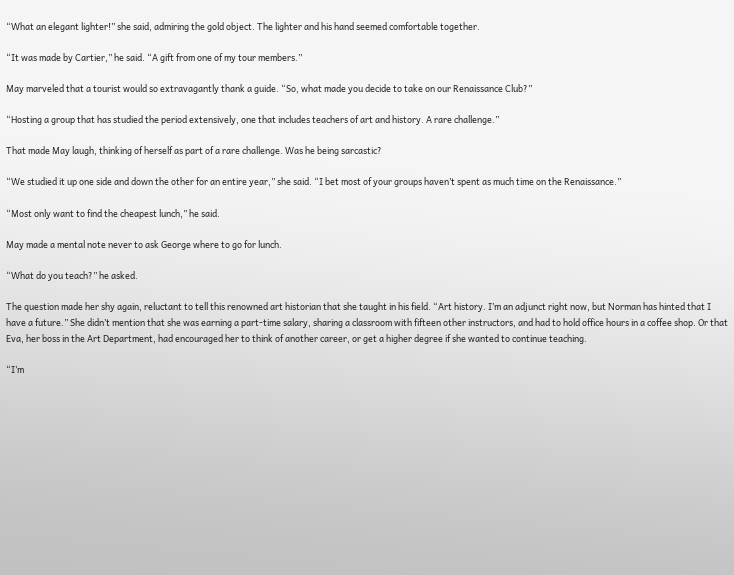“What an elegant lighter!” she said, admiring the gold object. The lighter and his hand seemed comfortable together.

“It was made by Cartier,” he said. “A gift from one of my tour members.”

May marveled that a tourist would so extravagantly thank a guide. “So, what made you decide to take on our Renaissance Club?”

“Hosting a group that has studied the period extensively, one that includes teachers of art and history. A rare challenge.”

That made May laugh, thinking of herself as part of a rare challenge. Was he being sarcastic?

“We studied it up one side and down the other for an entire year,” she said. “I bet most of your groups haven’t spent as much time on the Renaissance.”

“Most only want to find the cheapest lunch,” he said.

May made a mental note never to ask George where to go for lunch.

“What do you teach?” he asked.

The question made her shy again, reluctant to tell this renowned art historian that she taught in his field. “Art history. I’m an adjunct right now, but Norman has hinted that I have a future.” She didn’t mention that she was earning a part-time salary, sharing a classroom with fifteen other instructors, and had to hold office hours in a coffee shop. Or that Eva, her boss in the Art Department, had encouraged her to think of another career, or get a higher degree if she wanted to continue teaching.

“I’m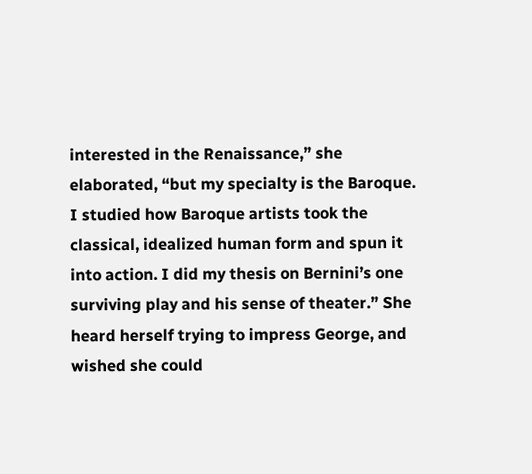interested in the Renaissance,” she elaborated, “but my specialty is the Baroque. I studied how Baroque artists took the classical, idealized human form and spun it into action. I did my thesis on Bernini’s one surviving play and his sense of theater.” She heard herself trying to impress George, and wished she could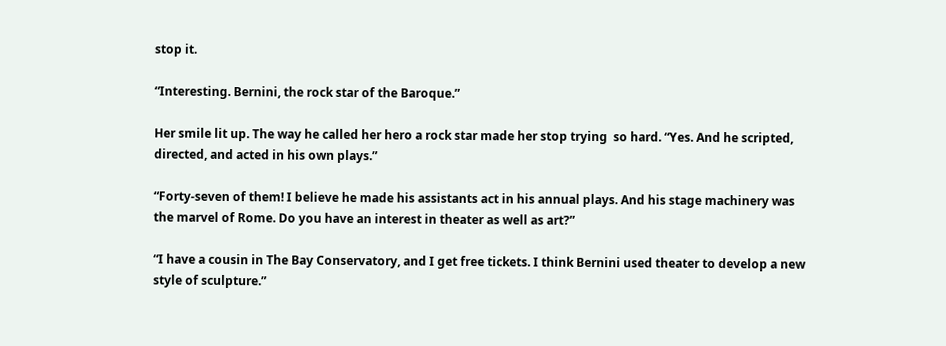stop it.

“Interesting. Bernini, the rock star of the Baroque.”

Her smile lit up. The way he called her hero a rock star made her stop trying  so hard. “Yes. And he scripted, directed, and acted in his own plays.”

“Forty-seven of them! I believe he made his assistants act in his annual plays. And his stage machinery was the marvel of Rome. Do you have an interest in theater as well as art?”

“I have a cousin in The Bay Conservatory, and I get free tickets. I think Bernini used theater to develop a new style of sculpture.”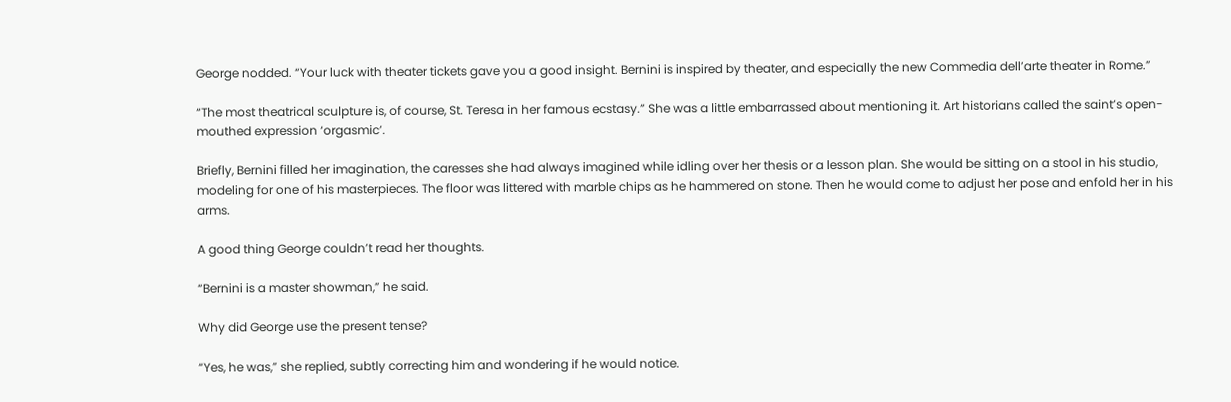George nodded. “Your luck with theater tickets gave you a good insight. Bernini is inspired by theater, and especially the new Commedia dell’arte theater in Rome.”

“The most theatrical sculpture is, of course, St. Teresa in her famous ecstasy.” She was a little embarrassed about mentioning it. Art historians called the saint’s open-mouthed expression ‘orgasmic’.

Briefly, Bernini filled her imagination, the caresses she had always imagined while idling over her thesis or a lesson plan. She would be sitting on a stool in his studio, modeling for one of his masterpieces. The floor was littered with marble chips as he hammered on stone. Then he would come to adjust her pose and enfold her in his arms.

A good thing George couldn’t read her thoughts.

“Bernini is a master showman,” he said.

Why did George use the present tense?

“Yes, he was,” she replied, subtly correcting him and wondering if he would notice.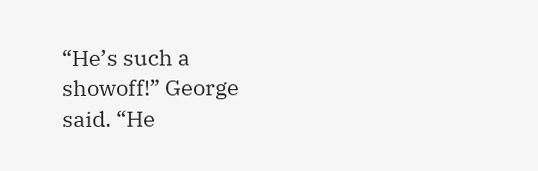“He’s such a showoff!” George said. “He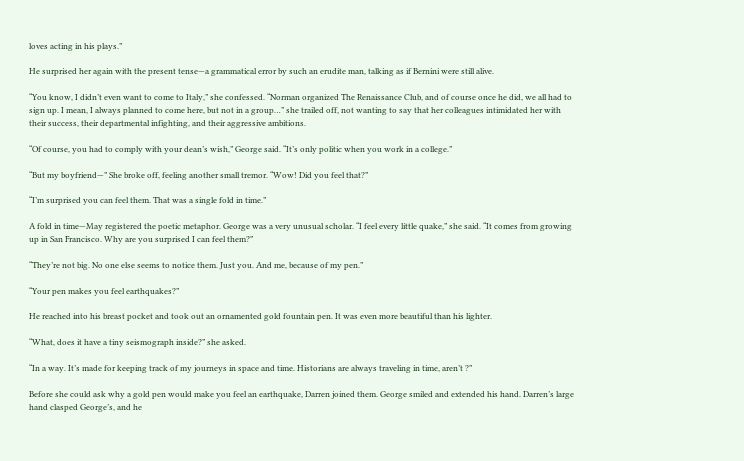loves acting in his plays.”

He surprised her again with the present tense—a grammatical error by such an erudite man, talking as if Bernini were still alive.

“You know, I didn’t even want to come to Italy,” she confessed. “Norman organized The Renaissance Club, and of course once he did, we all had to sign up. I mean, I always planned to come here, but not in a group…” she trailed off, not wanting to say that her colleagues intimidated her with their success, their departmental infighting, and their aggressive ambitions.

“Of course, you had to comply with your dean’s wish,” George said. “It’s only politic when you work in a college.”

“But my boyfriend—” She broke off, feeling another small tremor. “Wow! Did you feel that?”

“I’m surprised you can feel them. That was a single fold in time.”

A fold in time—May registered the poetic metaphor. George was a very unusual scholar. “I feel every little quake,” she said. “It comes from growing up in San Francisco. Why are you surprised I can feel them?”

“They’re not big. No one else seems to notice them. Just you. And me, because of my pen.”

“Your pen makes you feel earthquakes?”

He reached into his breast pocket and took out an ornamented gold fountain pen. It was even more beautiful than his lighter.

“What, does it have a tiny seismograph inside?” she asked.

“In a way. It’s made for keeping track of my journeys in space and time. Historians are always traveling in time, aren’t ?”

Before she could ask why a gold pen would make you feel an earthquake, Darren joined them. George smiled and extended his hand. Darren’s large hand clasped George’s, and he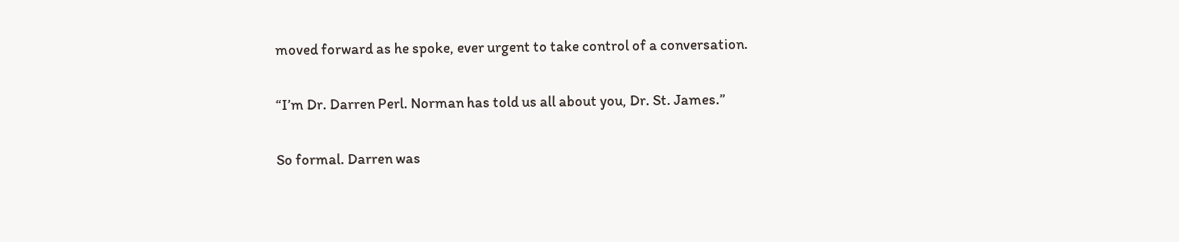moved forward as he spoke, ever urgent to take control of a conversation.

“I’m Dr. Darren Perl. Norman has told us all about you, Dr. St. James.”

So formal. Darren was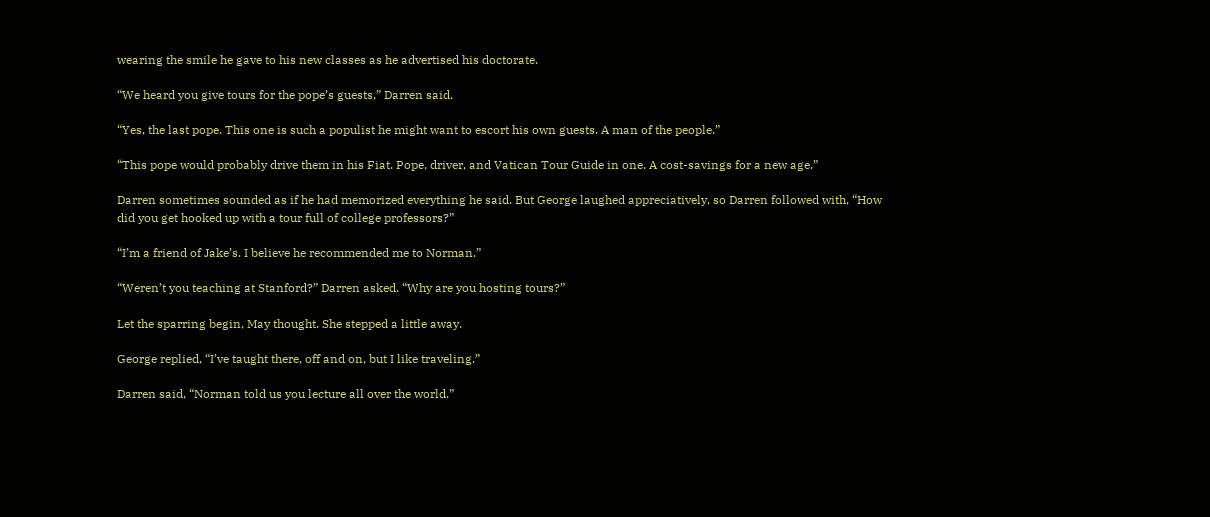wearing the smile he gave to his new classes as he advertised his doctorate.

“We heard you give tours for the pope’s guests,” Darren said.

“Yes, the last pope. This one is such a populist he might want to escort his own guests. A man of the people.”

“This pope would probably drive them in his Fiat. Pope, driver, and Vatican Tour Guide in one. A cost-savings for a new age.”

Darren sometimes sounded as if he had memorized everything he said. But George laughed appreciatively, so Darren followed with, “How did you get hooked up with a tour full of college professors?”

“I’m a friend of Jake’s. I believe he recommended me to Norman.”

“Weren’t you teaching at Stanford?” Darren asked. “Why are you hosting tours?”

Let the sparring begin, May thought. She stepped a little away.

George replied, “I’ve taught there, off and on, but I like traveling.”

Darren said, “Norman told us you lecture all over the world.”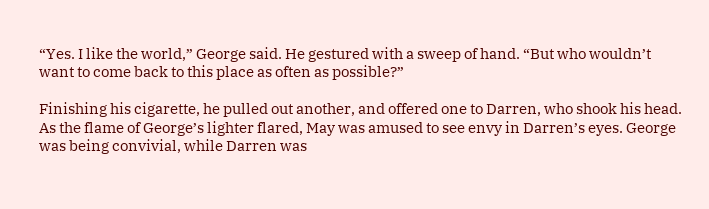“Yes. I like the world,” George said. He gestured with a sweep of hand. “But who wouldn’t want to come back to this place as often as possible?”

Finishing his cigarette, he pulled out another, and offered one to Darren, who shook his head. As the flame of George’s lighter flared, May was amused to see envy in Darren’s eyes. George was being convivial, while Darren was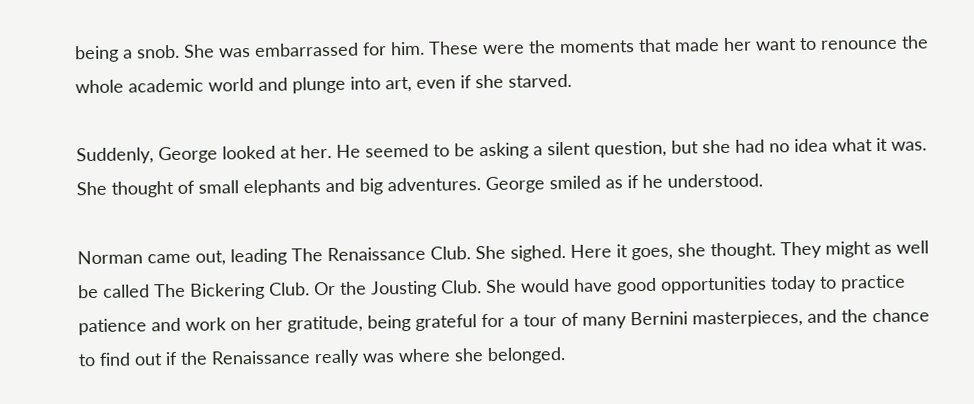being a snob. She was embarrassed for him. These were the moments that made her want to renounce the whole academic world and plunge into art, even if she starved.

Suddenly, George looked at her. He seemed to be asking a silent question, but she had no idea what it was. She thought of small elephants and big adventures. George smiled as if he understood.

Norman came out, leading The Renaissance Club. She sighed. Here it goes, she thought. They might as well be called The Bickering Club. Or the Jousting Club. She would have good opportunities today to practice patience and work on her gratitude, being grateful for a tour of many Bernini masterpieces, and the chance to find out if the Renaissance really was where she belonged.